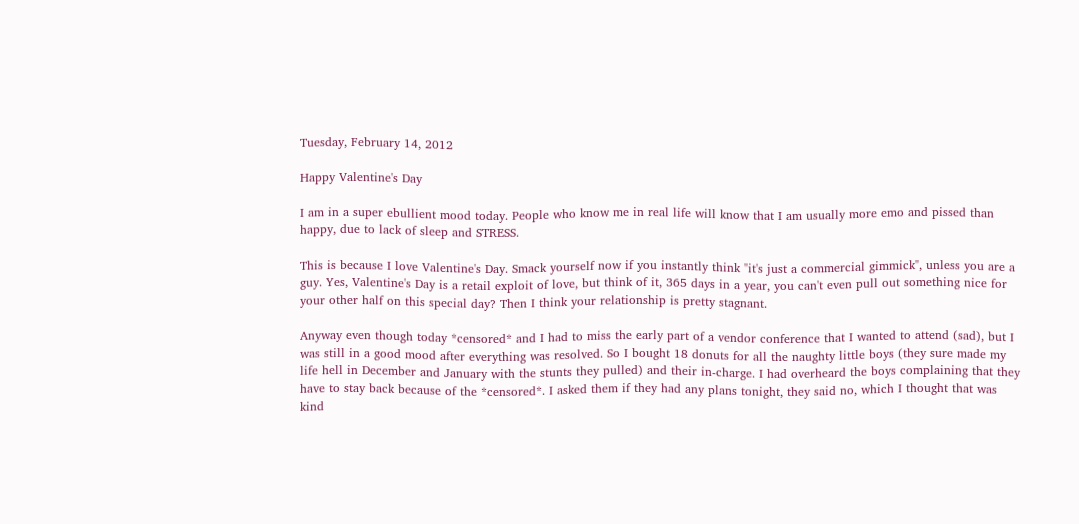Tuesday, February 14, 2012

Happy Valentine's Day

I am in a super ebullient mood today. People who know me in real life will know that I am usually more emo and pissed than happy, due to lack of sleep and STRESS.

This is because I love Valentine's Day. Smack yourself now if you instantly think "it's just a commercial gimmick", unless you are a guy. Yes, Valentine's Day is a retail exploit of love, but think of it, 365 days in a year, you can't even pull out something nice for your other half on this special day? Then I think your relationship is pretty stagnant.

Anyway even though today *censored* and I had to miss the early part of a vendor conference that I wanted to attend (sad), but I was still in a good mood after everything was resolved. So I bought 18 donuts for all the naughty little boys (they sure made my life hell in December and January with the stunts they pulled) and their in-charge. I had overheard the boys complaining that they have to stay back because of the *censored*. I asked them if they had any plans tonight, they said no, which I thought that was kind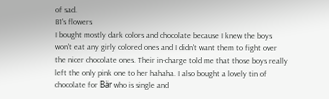of sad.
B1's flowers
I bought mostly dark colors and chocolate because I knew the boys won't eat any girly colored ones and I didn't want them to fight over the nicer chocolate ones. Their in-charge told me that those boys really left the only pink one to her hahaha. I also bought a lovely tin of chocolate for Bär who is single and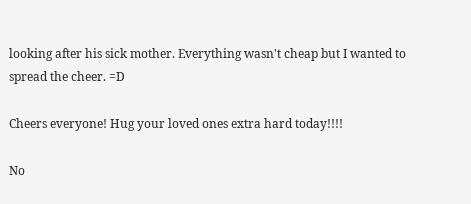looking after his sick mother. Everything wasn't cheap but I wanted to spread the cheer. =D

Cheers everyone! Hug your loved ones extra hard today!!!!

No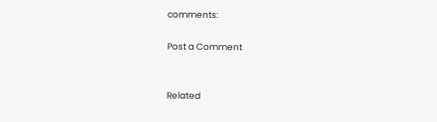comments:

Post a Comment


Related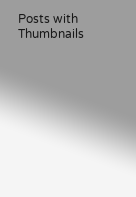Posts with Thumbnails